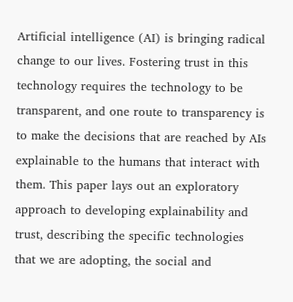Artificial intelligence (AI) is bringing radical change to our lives. Fostering trust in this technology requires the technology to be transparent, and one route to transparency is to make the decisions that are reached by AIs explainable to the humans that interact with them. This paper lays out an exploratory approach to developing explainability and trust, describing the specific technologies that we are adopting, the social and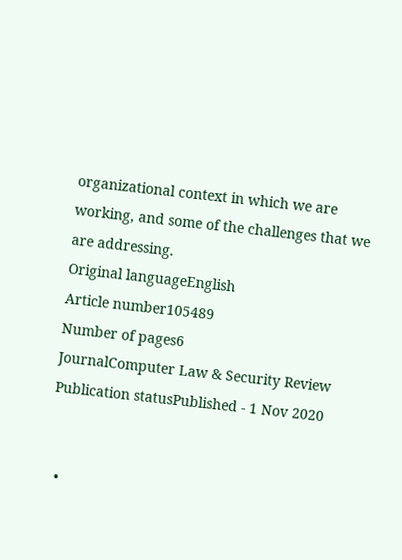organizational context in which we are working, and some of the challenges that we are addressing.
Original languageEnglish
Article number105489
Number of pages6
JournalComputer Law & Security Review
Publication statusPublished - 1 Nov 2020


  •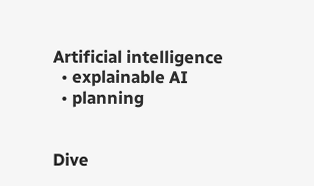Artificial intelligence
  • explainable AI
  • planning


Dive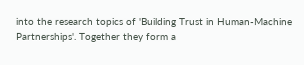into the research topics of 'Building Trust in Human-Machine Partnerships'. Together they form a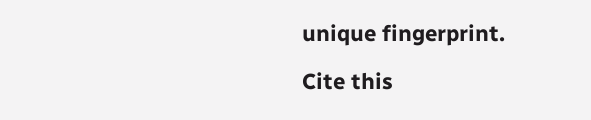unique fingerprint.

Cite this